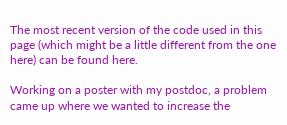The most recent version of the code used in this page (which might be a little different from the one here) can be found here.

Working on a poster with my postdoc, a problem came up where we wanted to increase the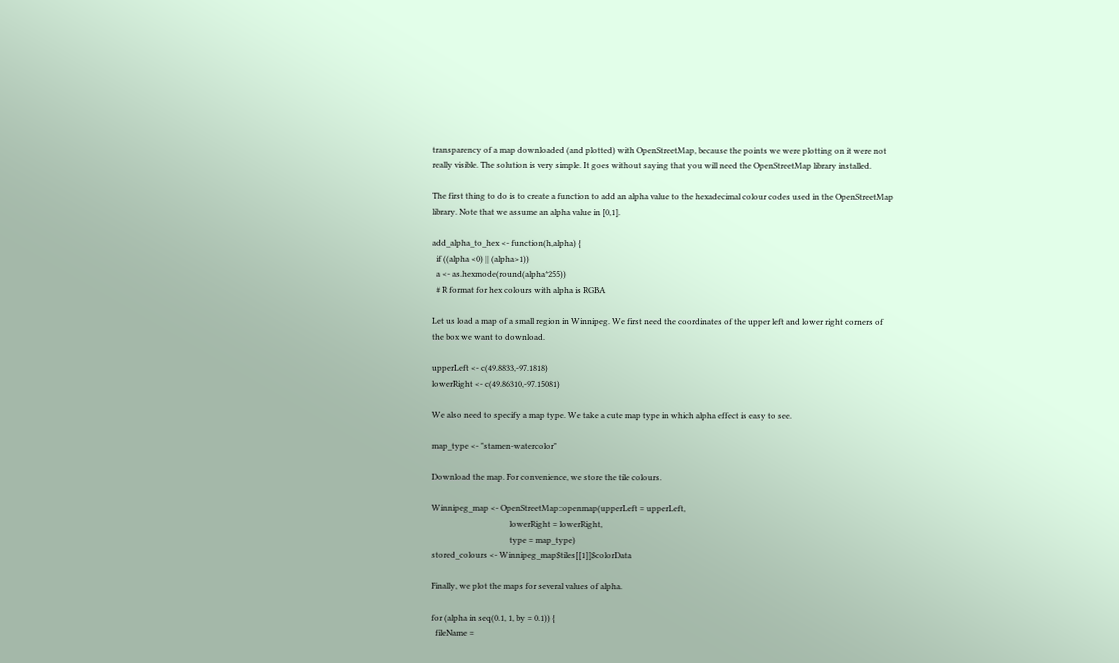transparency of a map downloaded (and plotted) with OpenStreetMap, because the points we were plotting on it were not really visible. The solution is very simple. It goes without saying that you will need the OpenStreetMap library installed.

The first thing to do is to create a function to add an alpha value to the hexadecimal colour codes used in the OpenStreetMap library. Note that we assume an alpha value in [0,1].

add_alpha_to_hex <- function(h,alpha) {
  if ((alpha <0) || (alpha>1))
  a <- as.hexmode(round(alpha*255))
  # R format for hex colours with alpha is RGBA

Let us load a map of a small region in Winnipeg. We first need the coordinates of the upper left and lower right corners of the box we want to download.

upperLeft <- c(49.8833,-97.1818)
lowerRight <- c(49.86310,-97.15081)

We also need to specify a map type. We take a cute map type in which alpha effect is easy to see.

map_type <- "stamen-watercolor"

Download the map. For convenience, we store the tile colours.

Winnipeg_map <- OpenStreetMap::openmap(upperLeft = upperLeft,
                                       lowerRight = lowerRight,
                                       type = map_type)
stored_colours <- Winnipeg_map$tiles[[1]]$colorData

Finally, we plot the maps for several values of alpha.

for (alpha in seq(0.1, 1, by = 0.1)) {
  fileName =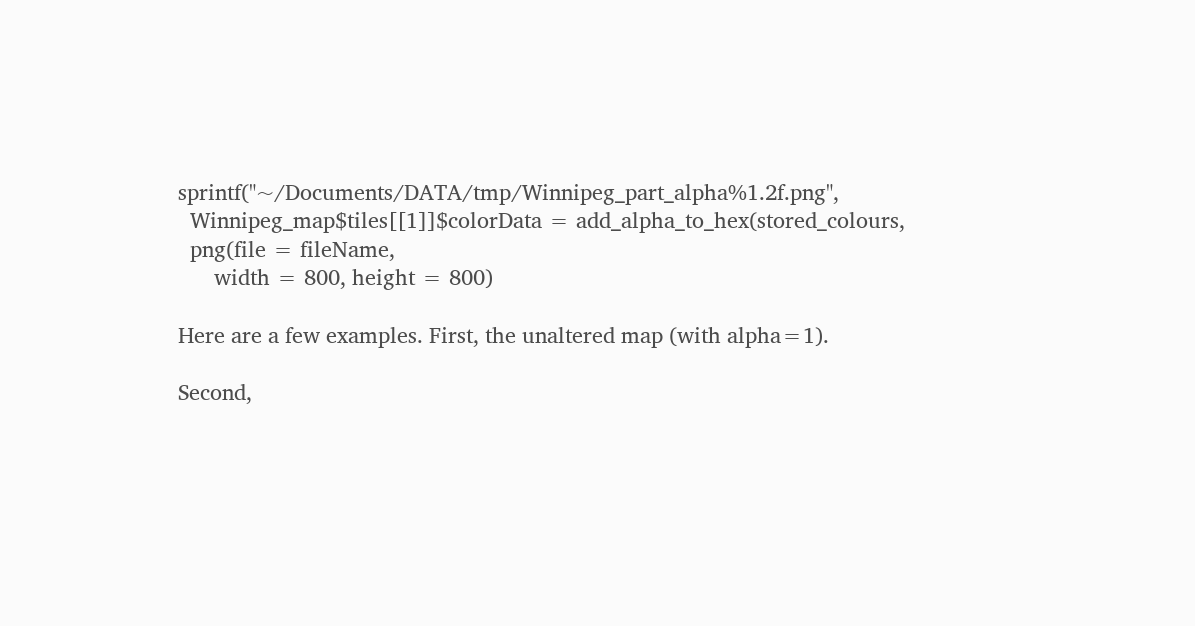sprintf("~/Documents/DATA/tmp/Winnipeg_part_alpha%1.2f.png",
  Winnipeg_map$tiles[[1]]$colorData = add_alpha_to_hex(stored_colours,
  png(file = fileName,
      width = 800, height = 800)

Here are a few examples. First, the unaltered map (with alpha=1).

Second,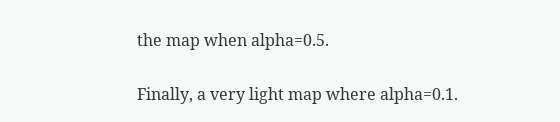the map when alpha=0.5.

Finally, a very light map where alpha=0.1.